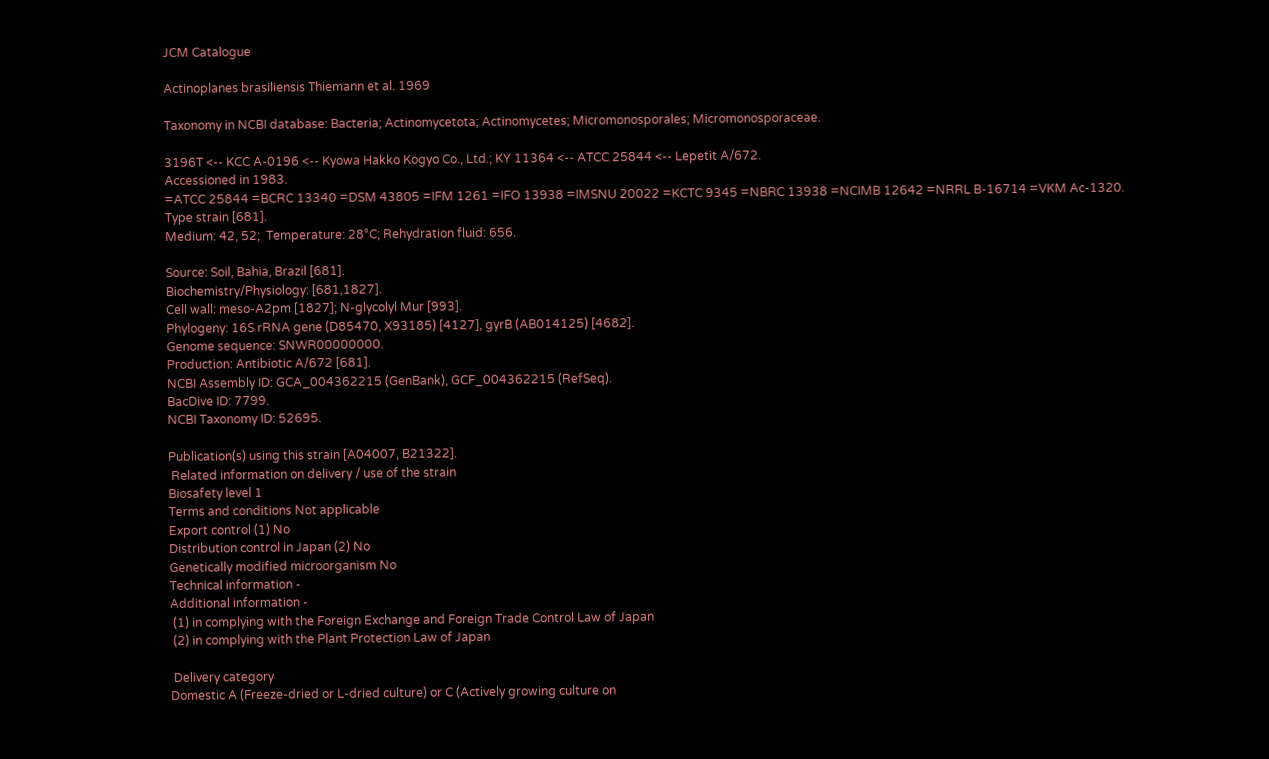JCM Catalogue

Actinoplanes brasiliensis Thiemann et al. 1969

Taxonomy in NCBI database: Bacteria; Actinomycetota; Actinomycetes; Micromonosporales; Micromonosporaceae.

3196T <-- KCC A-0196 <-- Kyowa Hakko Kogyo Co., Ltd.; KY 11364 <-- ATCC 25844 <-- Lepetit A/672.
Accessioned in 1983.
=ATCC 25844 =BCRC 13340 =DSM 43805 =IFM 1261 =IFO 13938 =IMSNU 20022 =KCTC 9345 =NBRC 13938 =NCIMB 12642 =NRRL B-16714 =VKM Ac-1320.
Type strain [681].
Medium: 42, 52;  Temperature: 28°C; Rehydration fluid: 656.

Source: Soil, Bahia, Brazil [681].
Biochemistry/Physiology: [681,1827].
Cell wall: meso-A2pm [1827]; N-glycolyl Mur [993].
Phylogeny: 16S rRNA gene (D85470, X93185) [4127], gyrB (AB014125) [4682].
Genome sequence: SNWR00000000.
Production: Antibiotic A/672 [681].
NCBI Assembly ID: GCA_004362215 (GenBank), GCF_004362215 (RefSeq).
BacDive ID: 7799.
NCBI Taxonomy ID: 52695.

Publication(s) using this strain [A04007, B21322].
 Related information on delivery / use of the strain
Biosafety level 1
Terms and conditions Not applicable
Export control (1) No
Distribution control in Japan (2) No
Genetically modified microorganism No
Technical information -
Additional information -
 (1) in complying with the Foreign Exchange and Foreign Trade Control Law of Japan
 (2) in complying with the Plant Protection Law of Japan

 Delivery category
Domestic A (Freeze-dried or L-dried culture) or C (Actively growing culture on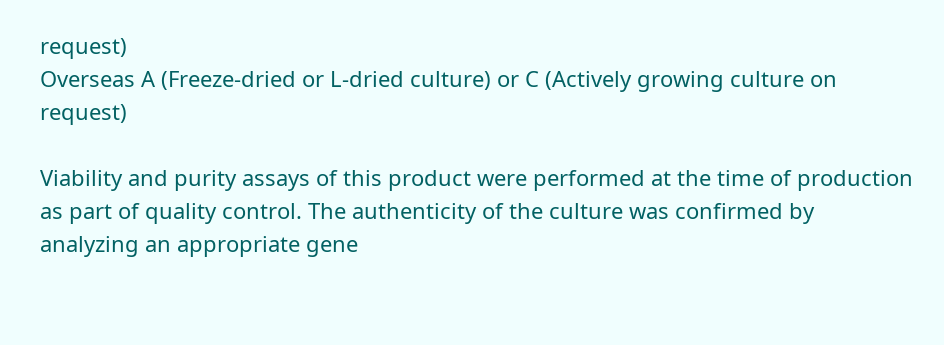request)
Overseas A (Freeze-dried or L-dried culture) or C (Actively growing culture on request)

Viability and purity assays of this product were performed at the time of production as part of quality control. The authenticity of the culture was confirmed by analyzing an appropriate gene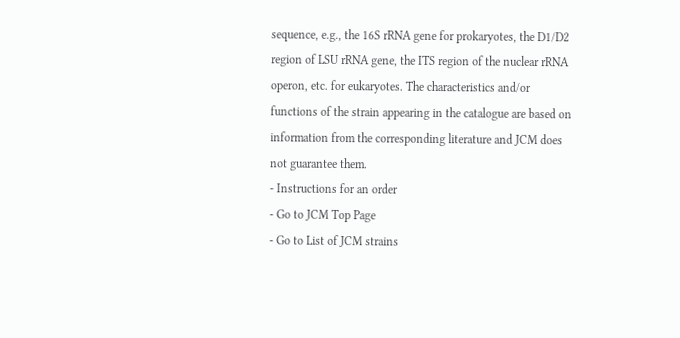sequence, e.g., the 16S rRNA gene for prokaryotes, the D1/D2 region of LSU rRNA gene, the ITS region of the nuclear rRNA operon, etc. for eukaryotes. The characteristics and/or functions of the strain appearing in the catalogue are based on information from the corresponding literature and JCM does not guarantee them.
- Instructions for an order
- Go to JCM Top Page
- Go to List of JCM strains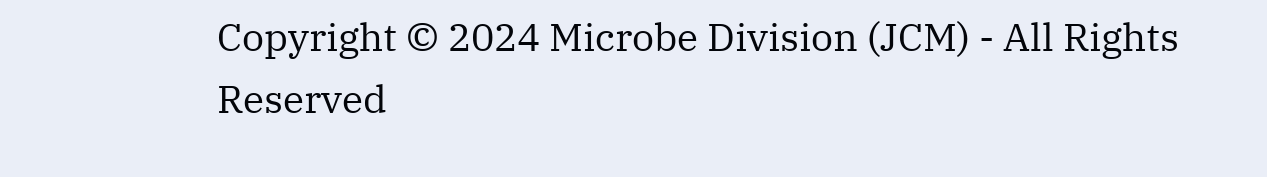Copyright © 2024 Microbe Division (JCM) - All Rights Reserved